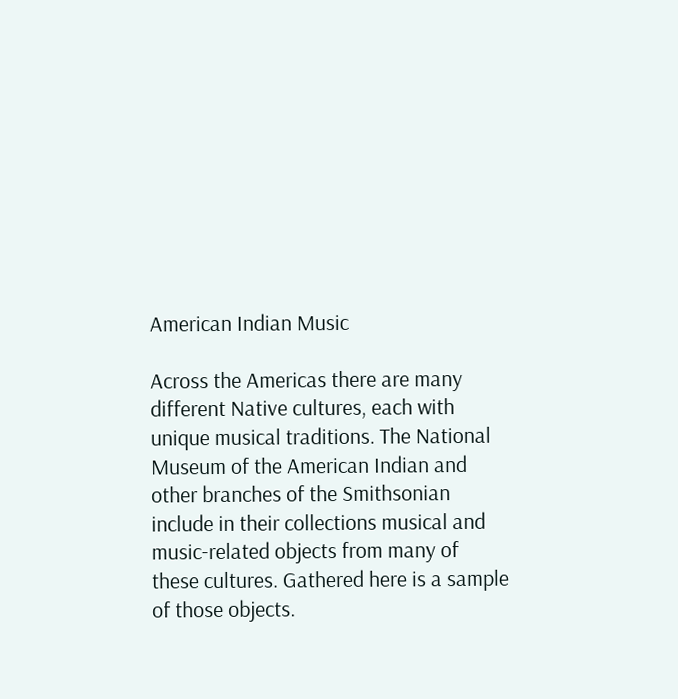American Indian Music

Across the Americas there are many different Native cultures, each with unique musical traditions. The National Museum of the American Indian and other branches of the Smithsonian include in their collections musical and music-related objects from many of these cultures. Gathered here is a sample of those objects.